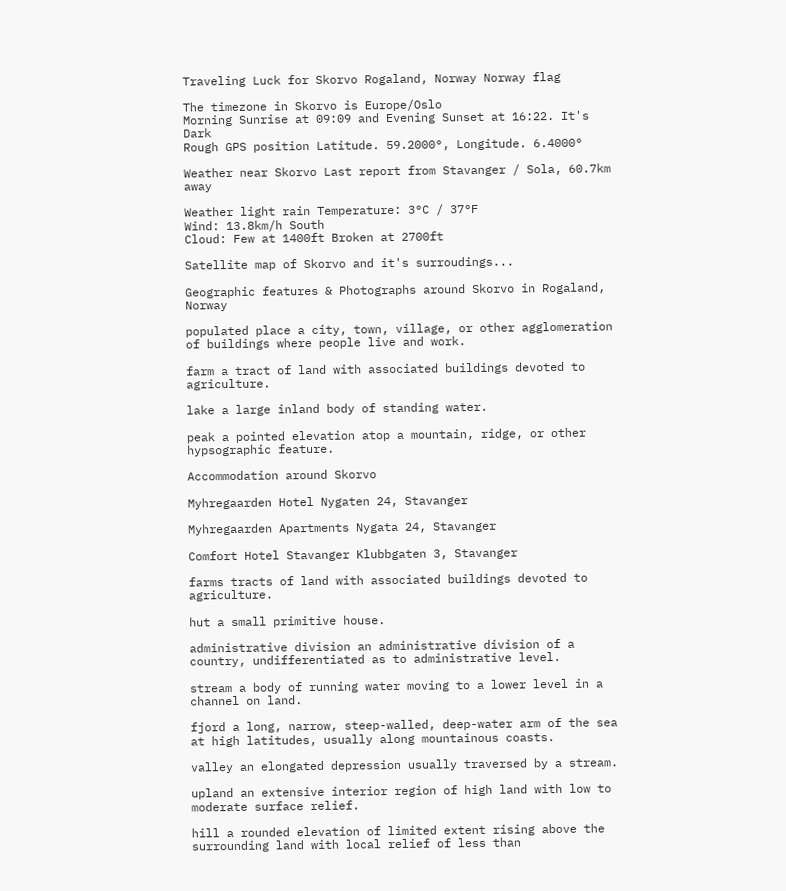Traveling Luck for Skorvo Rogaland, Norway Norway flag

The timezone in Skorvo is Europe/Oslo
Morning Sunrise at 09:09 and Evening Sunset at 16:22. It's Dark
Rough GPS position Latitude. 59.2000°, Longitude. 6.4000°

Weather near Skorvo Last report from Stavanger / Sola, 60.7km away

Weather light rain Temperature: 3°C / 37°F
Wind: 13.8km/h South
Cloud: Few at 1400ft Broken at 2700ft

Satellite map of Skorvo and it's surroudings...

Geographic features & Photographs around Skorvo in Rogaland, Norway

populated place a city, town, village, or other agglomeration of buildings where people live and work.

farm a tract of land with associated buildings devoted to agriculture.

lake a large inland body of standing water.

peak a pointed elevation atop a mountain, ridge, or other hypsographic feature.

Accommodation around Skorvo

Myhregaarden Hotel Nygaten 24, Stavanger

Myhregaarden Apartments Nygata 24, Stavanger

Comfort Hotel Stavanger Klubbgaten 3, Stavanger

farms tracts of land with associated buildings devoted to agriculture.

hut a small primitive house.

administrative division an administrative division of a country, undifferentiated as to administrative level.

stream a body of running water moving to a lower level in a channel on land.

fjord a long, narrow, steep-walled, deep-water arm of the sea at high latitudes, usually along mountainous coasts.

valley an elongated depression usually traversed by a stream.

upland an extensive interior region of high land with low to moderate surface relief.

hill a rounded elevation of limited extent rising above the surrounding land with local relief of less than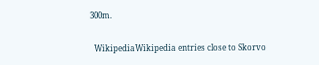300m.

  WikipediaWikipedia entries close to Skorvo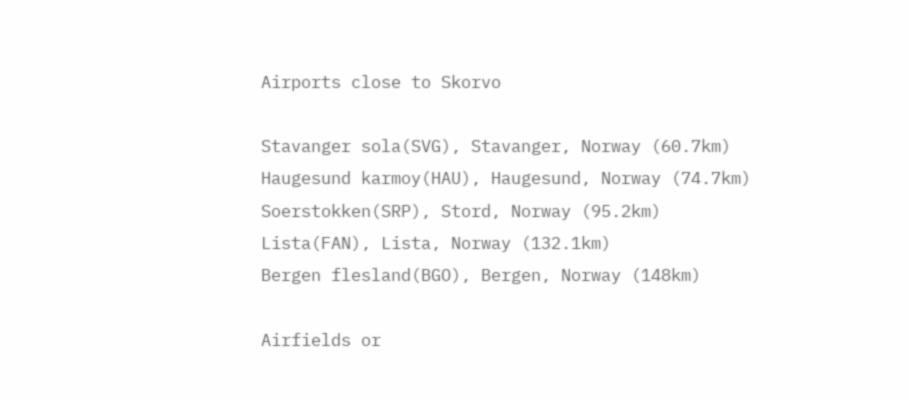Airports close to Skorvo

Stavanger sola(SVG), Stavanger, Norway (60.7km)
Haugesund karmoy(HAU), Haugesund, Norway (74.7km)
Soerstokken(SRP), Stord, Norway (95.2km)
Lista(FAN), Lista, Norway (132.1km)
Bergen flesland(BGO), Bergen, Norway (148km)

Airfields or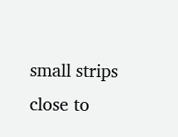small strips close to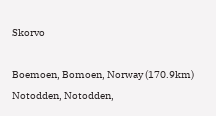Skorvo

Boemoen, Bomoen, Norway (170.9km)
Notodden, Notodden,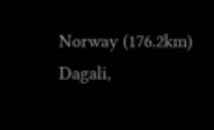Norway (176.2km)
Dagali,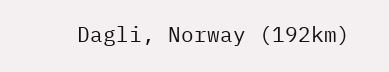Dagli, Norway (192km)